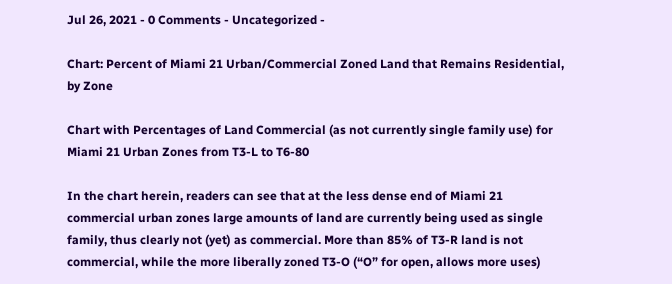Jul 26, 2021 - 0 Comments - Uncategorized -

Chart: Percent of Miami 21 Urban/Commercial Zoned Land that Remains Residential, by Zone

Chart with Percentages of Land Commercial (as not currently single family use) for Miami 21 Urban Zones from T3-L to T6-80

In the chart herein, readers can see that at the less dense end of Miami 21 commercial urban zones large amounts of land are currently being used as single family, thus clearly not (yet) as commercial. More than 85% of T3-R land is not commercial, while the more liberally zoned T3-O (“O” for open, allows more uses)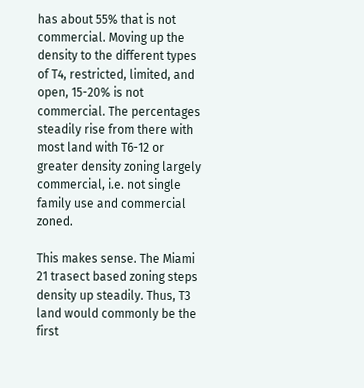has about 55% that is not commercial. Moving up the density to the different types of T4, restricted, limited, and open, 15-20% is not commercial. The percentages steadily rise from there with most land with T6-12 or greater density zoning largely commercial, i.e. not single family use and commercial zoned.

This makes sense. The Miami 21 trasect based zoning steps density up steadily. Thus, T3 land would commonly be the first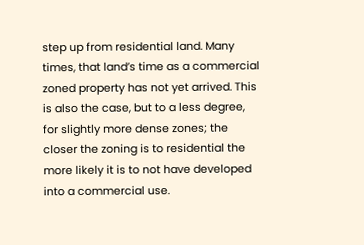step up from residential land. Many times, that land’s time as a commercial zoned property has not yet arrived. This is also the case, but to a less degree, for slightly more dense zones; the closer the zoning is to residential the more likely it is to not have developed into a commercial use.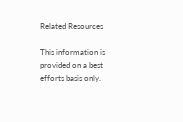Related Resources

This information is provided on a best efforts basis only.